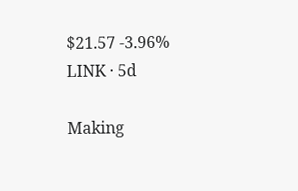$21.57 -3.96%
LINK · 5d

Making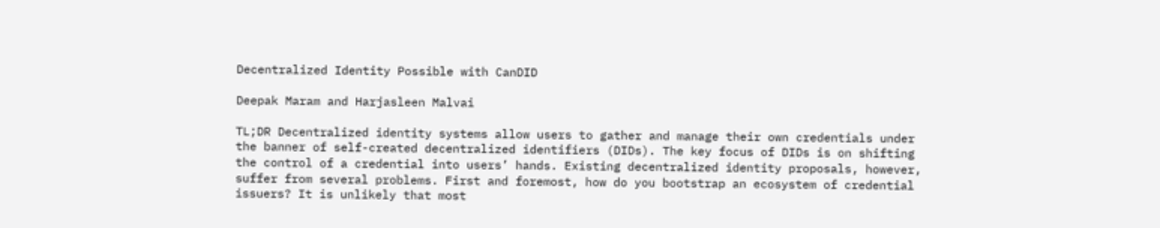Decentralized Identity Possible with CanDID

Deepak Maram and Harjasleen Malvai

TL;DR Decentralized identity systems allow users to gather and manage their own credentials under the banner of self-created decentralized identifiers (DIDs). The key focus of DIDs is on shifting the control of a credential into users’ hands. Existing decentralized identity proposals, however, suffer from several problems. First and foremost, how do you bootstrap an ecosystem of credential issuers? It is unlikely that most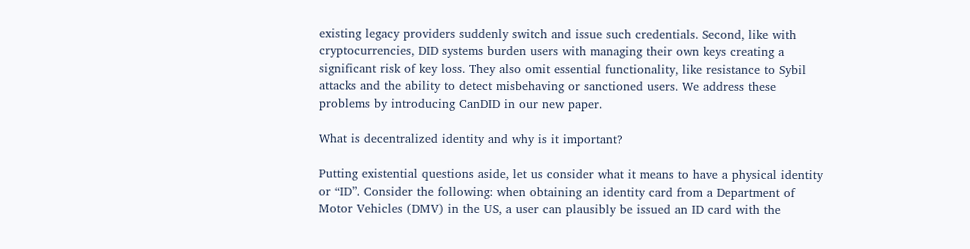existing legacy providers suddenly switch and issue such credentials. Second, like with cryptocurrencies, DID systems burden users with managing their own keys creating a significant risk of key loss. They also omit essential functionality, like resistance to Sybil attacks and the ability to detect misbehaving or sanctioned users. We address these problems by introducing CanDID in our new paper.

What is decentralized identity and why is it important?

Putting existential questions aside, let us consider what it means to have a physical identity or “ID”. Consider the following: when obtaining an identity card from a Department of Motor Vehicles (DMV) in the US, a user can plausibly be issued an ID card with the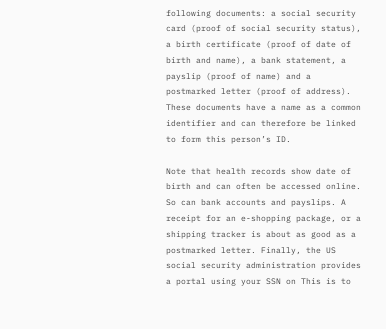following documents: a social security card (proof of social security status), a birth certificate (proof of date of birth and name), a bank statement, a payslip (proof of name) and a postmarked letter (proof of address). These documents have a name as a common identifier and can therefore be linked to form this person’s ID.

Note that health records show date of birth and can often be accessed online. So can bank accounts and payslips. A receipt for an e-shopping package, or a shipping tracker is about as good as a postmarked letter. Finally, the US social security administration provides a portal using your SSN on This is to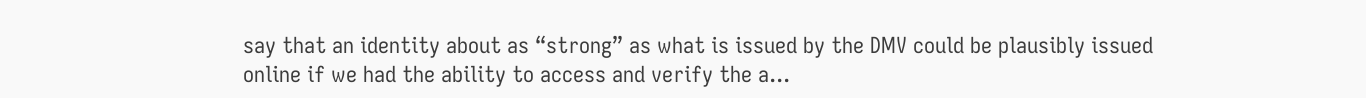say that an identity about as “strong” as what is issued by the DMV could be plausibly issued online if we had the ability to access and verify the a...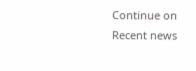Continue on
Recent news